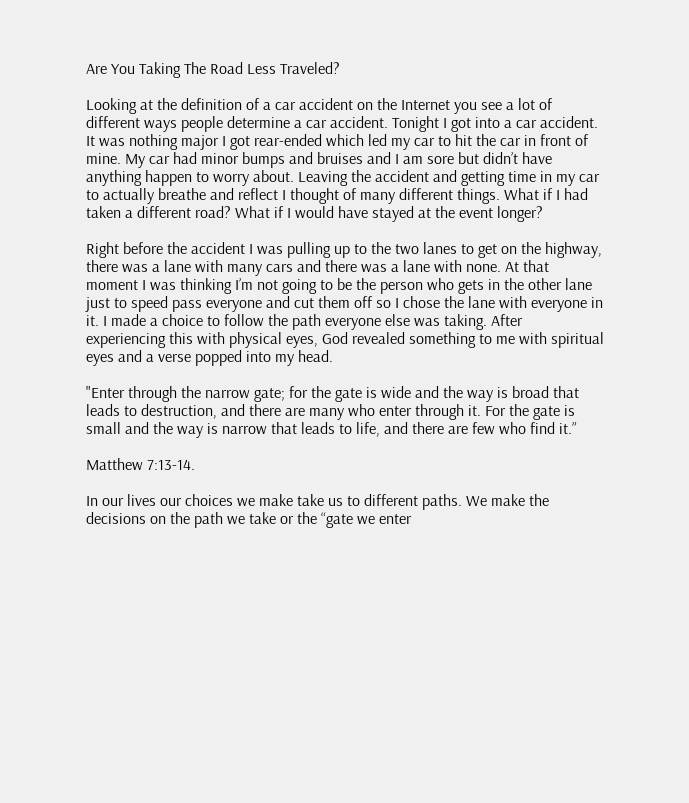Are You Taking The Road Less Traveled?

Looking at the definition of a car accident on the Internet you see a lot of different ways people determine a car accident. Tonight I got into a car accident. It was nothing major I got rear-ended which led my car to hit the car in front of mine. My car had minor bumps and bruises and I am sore but didn’t have anything happen to worry about. Leaving the accident and getting time in my car to actually breathe and reflect I thought of many different things. What if I had taken a different road? What if I would have stayed at the event longer?

Right before the accident I was pulling up to the two lanes to get on the highway, there was a lane with many cars and there was a lane with none. At that moment I was thinking I’m not going to be the person who gets in the other lane just to speed pass everyone and cut them off so I chose the lane with everyone in it. I made a choice to follow the path everyone else was taking. After experiencing this with physical eyes, God revealed something to me with spiritual eyes and a verse popped into my head.

"Enter through the narrow gate; for the gate is wide and the way is broad that leads to destruction, and there are many who enter through it. For the gate is small and the way is narrow that leads to life, and there are few who find it.”

Matthew 7:13-14.

In our lives our choices we make take us to different paths. We make the decisions on the path we take or the “gate we enter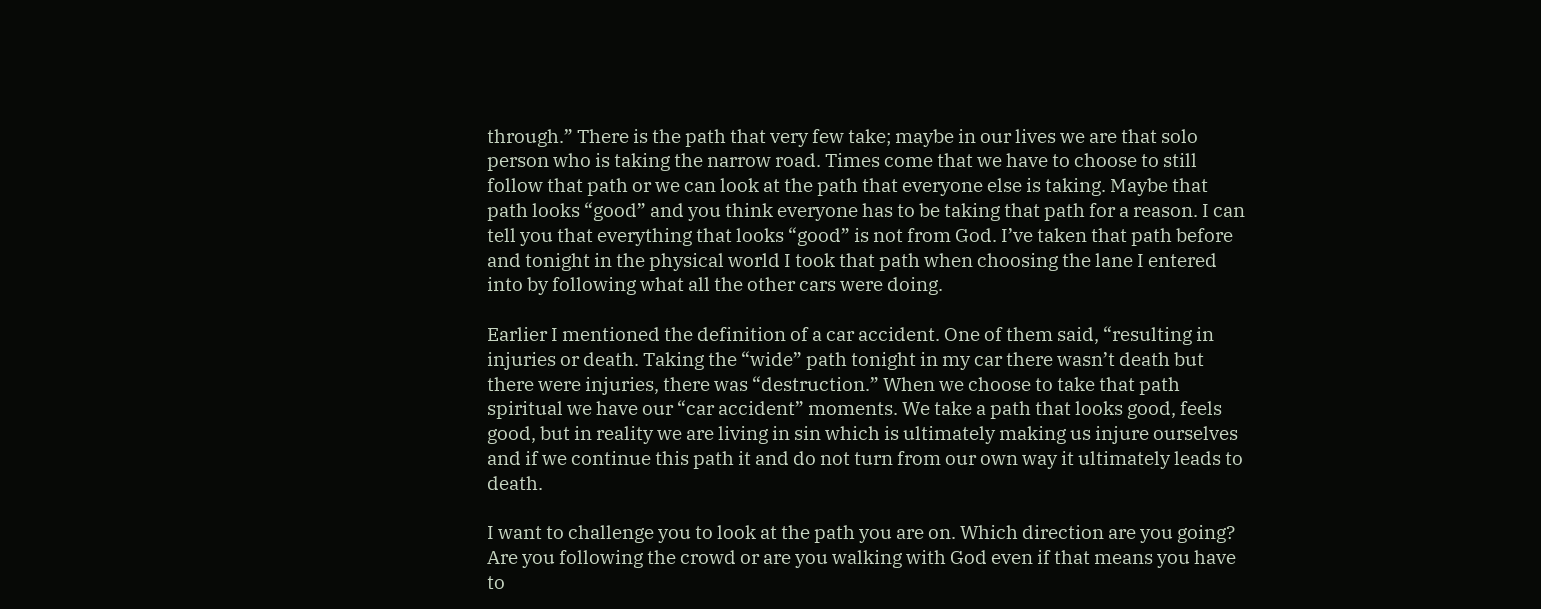through.” There is the path that very few take; maybe in our lives we are that solo person who is taking the narrow road. Times come that we have to choose to still follow that path or we can look at the path that everyone else is taking. Maybe that path looks “good” and you think everyone has to be taking that path for a reason. I can tell you that everything that looks “good” is not from God. I’ve taken that path before and tonight in the physical world I took that path when choosing the lane I entered into by following what all the other cars were doing.

Earlier I mentioned the definition of a car accident. One of them said, “resulting in injuries or death. Taking the “wide” path tonight in my car there wasn’t death but there were injuries, there was “destruction.” When we choose to take that path spiritual we have our “car accident” moments. We take a path that looks good, feels good, but in reality we are living in sin which is ultimately making us injure ourselves and if we continue this path it and do not turn from our own way it ultimately leads to death.

I want to challenge you to look at the path you are on. Which direction are you going? Are you following the crowd or are you walking with God even if that means you have to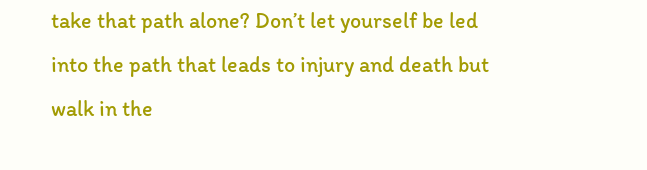take that path alone? Don’t let yourself be led into the path that leads to injury and death but walk in the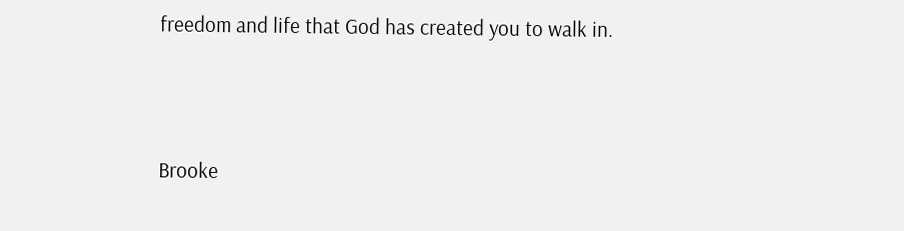freedom and life that God has created you to walk in.



Brooke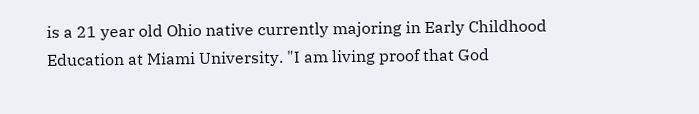is a 21 year old Ohio native currently majoring in Early Childhood Education at Miami University. "I am living proof that God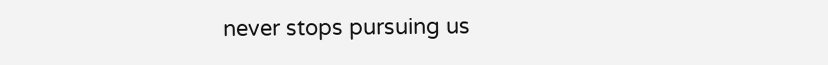never stops pursuing us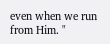even when we run from Him. "